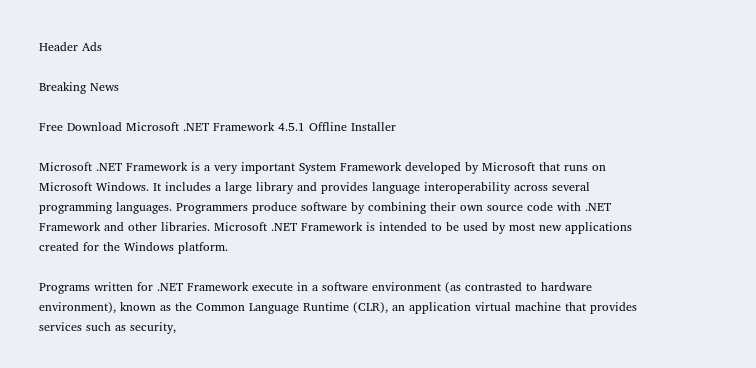Header Ads

Breaking News

Free Download Microsoft .NET Framework 4.5.1 Offline Installer

Microsoft .NET Framework is a very important System Framework developed by Microsoft that runs on Microsoft Windows. It includes a large library and provides language interoperability across several programming languages. Programmers produce software by combining their own source code with .NET Framework and other libraries. Microsoft .NET Framework is intended to be used by most new applications created for the Windows platform.

Programs written for .NET Framework execute in a software environment (as contrasted to hardware environment), known as the Common Language Runtime (CLR), an application virtual machine that provides services such as security,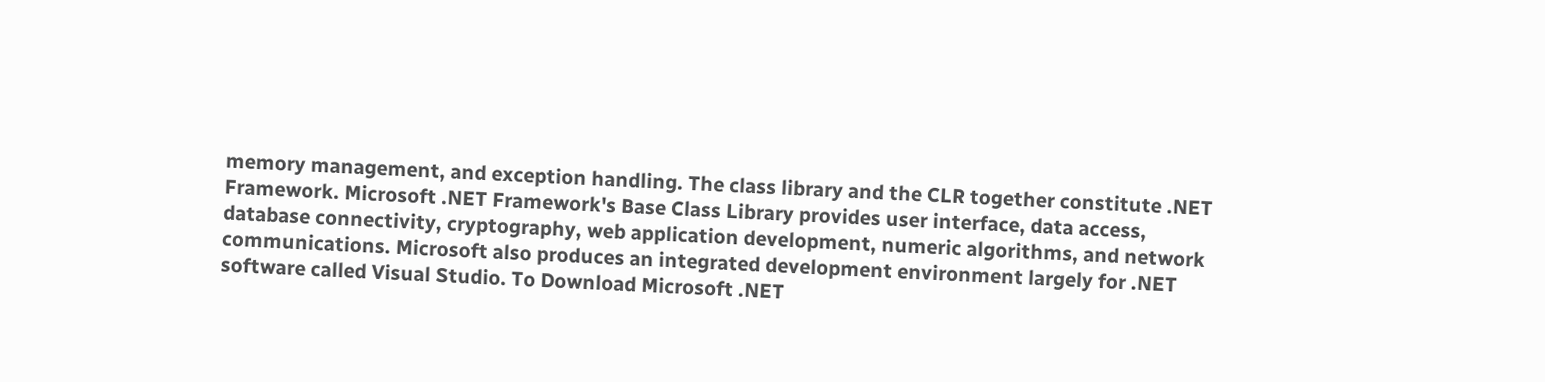memory management, and exception handling. The class library and the CLR together constitute .NET Framework. Microsoft .NET Framework's Base Class Library provides user interface, data access, database connectivity, cryptography, web application development, numeric algorithms, and network communications. Microsoft also produces an integrated development environment largely for .NET software called Visual Studio. To Download Microsoft .NET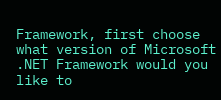Framework, first choose what version of Microsoft .NET Framework would you like to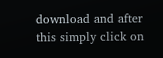download and after this simply click on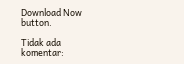Download Now button.

Tidak ada komentar: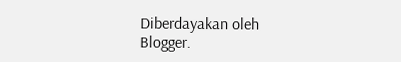Diberdayakan oleh Blogger.